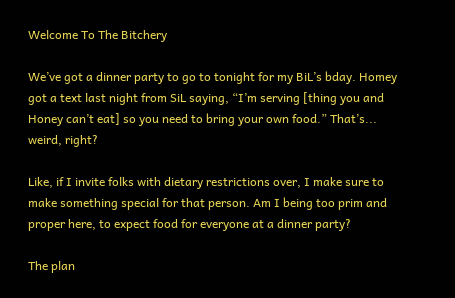Welcome To The Bitchery

We’ve got a dinner party to go to tonight for my BiL’s bday. Homey got a text last night from SiL saying, “I’m serving [thing you and Honey can’t eat] so you need to bring your own food.” That’s... weird, right?

Like, if I invite folks with dietary restrictions over, I make sure to make something special for that person. Am I being too prim and proper here, to expect food for everyone at a dinner party?

The plan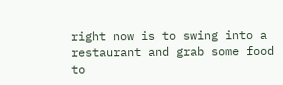right now is to swing into a restaurant and grab some food to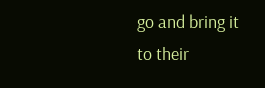go and bring it to their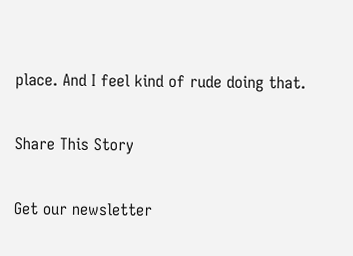place. And I feel kind of rude doing that.

Share This Story

Get our newsletter